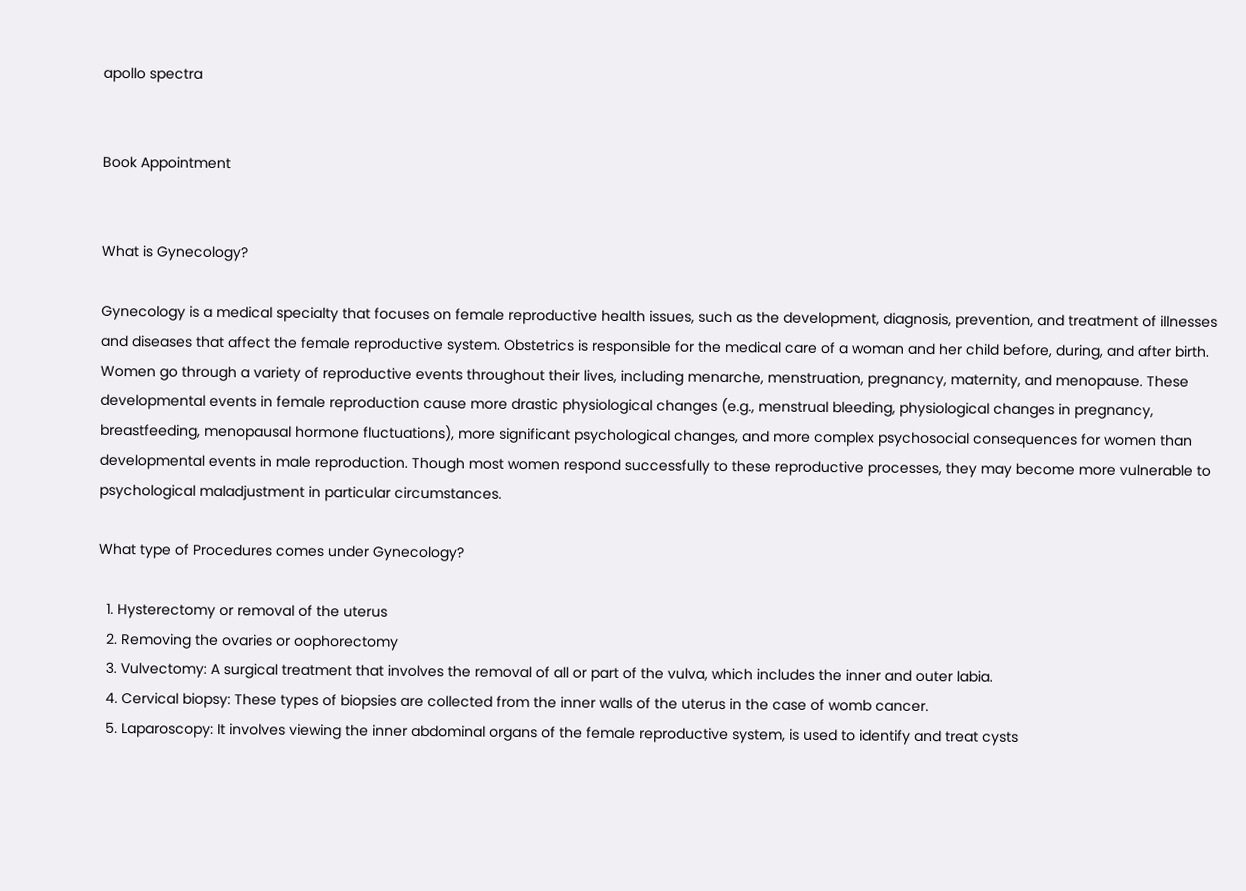apollo spectra


Book Appointment


What is Gynecology?

Gynecology is a medical specialty that focuses on female reproductive health issues, such as the development, diagnosis, prevention, and treatment of illnesses and diseases that affect the female reproductive system. Obstetrics is responsible for the medical care of a woman and her child before, during, and after birth. Women go through a variety of reproductive events throughout their lives, including menarche, menstruation, pregnancy, maternity, and menopause. These developmental events in female reproduction cause more drastic physiological changes (e.g., menstrual bleeding, physiological changes in pregnancy, breastfeeding, menopausal hormone fluctuations), more significant psychological changes, and more complex psychosocial consequences for women than developmental events in male reproduction. Though most women respond successfully to these reproductive processes, they may become more vulnerable to psychological maladjustment in particular circumstances.

What type of Procedures comes under Gynecology?

  1. Hysterectomy or removal of the uterus
  2. Removing the ovaries or oophorectomy
  3. Vulvectomy: A surgical treatment that involves the removal of all or part of the vulva, which includes the inner and outer labia.
  4. Cervical biopsy: These types of biopsies are collected from the inner walls of the uterus in the case of womb cancer.
  5. Laparoscopy: It involves viewing the inner abdominal organs of the female reproductive system, is used to identify and treat cysts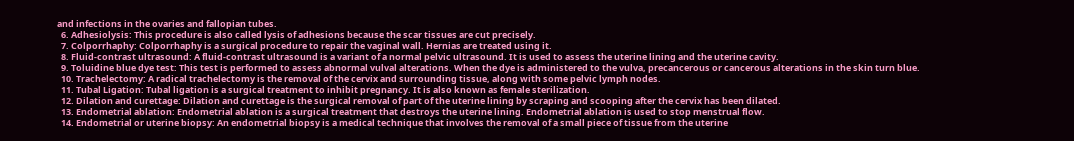and infections in the ovaries and fallopian tubes.
  6. Adhesiolysis: This procedure is also called lysis of adhesions because the scar tissues are cut precisely.
  7. Colporrhaphy: Colporrhaphy is a surgical procedure to repair the vaginal wall. Hernias are treated using it.
  8. Fluid-contrast ultrasound: A fluid-contrast ultrasound is a variant of a normal pelvic ultrasound. It is used to assess the uterine lining and the uterine cavity.
  9. Toluidine blue dye test: This test is performed to assess abnormal vulval alterations. When the dye is administered to the vulva, precancerous or cancerous alterations in the skin turn blue.
  10. Trachelectomy: A radical trachelectomy is the removal of the cervix and surrounding tissue, along with some pelvic lymph nodes.
  11. Tubal Ligation: Tubal ligation is a surgical treatment to inhibit pregnancy. It is also known as female sterilization.
  12. Dilation and curettage: Dilation and curettage is the surgical removal of part of the uterine lining by scraping and scooping after the cervix has been dilated.
  13. Endometrial ablation: Endometrial ablation is a surgical treatment that destroys the uterine lining. Endometrial ablation is used to stop menstrual flow.
  14. Endometrial or uterine biopsy: An endometrial biopsy is a medical technique that involves the removal of a small piece of tissue from the uterine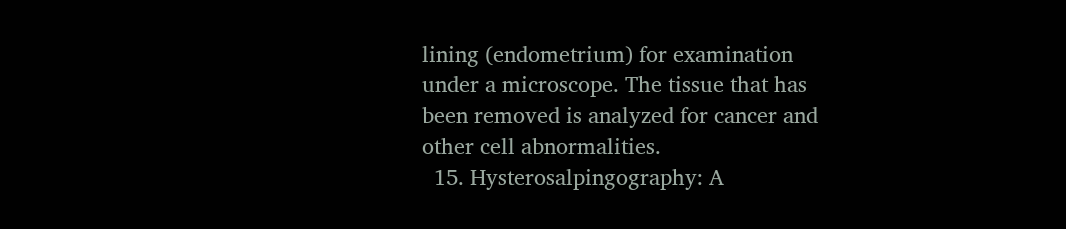lining (endometrium) for examination under a microscope. The tissue that has been removed is analyzed for cancer and other cell abnormalities.
  15. Hysterosalpingography: A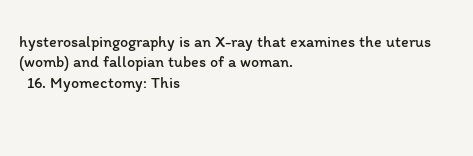hysterosalpingography is an X-ray that examines the uterus (womb) and fallopian tubes of a woman.
  16. Myomectomy: This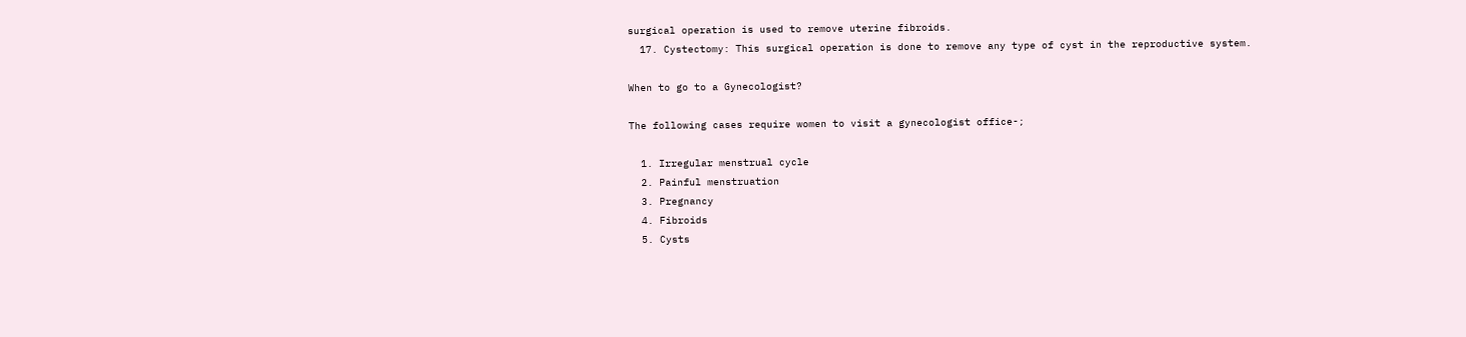surgical operation is used to remove uterine fibroids.
  17. Cystectomy: This surgical operation is done to remove any type of cyst in the reproductive system.

When to go to a Gynecologist?

The following cases require women to visit a gynecologist office-;

  1. Irregular menstrual cycle
  2. Painful menstruation
  3. Pregnancy
  4. Fibroids
  5. Cysts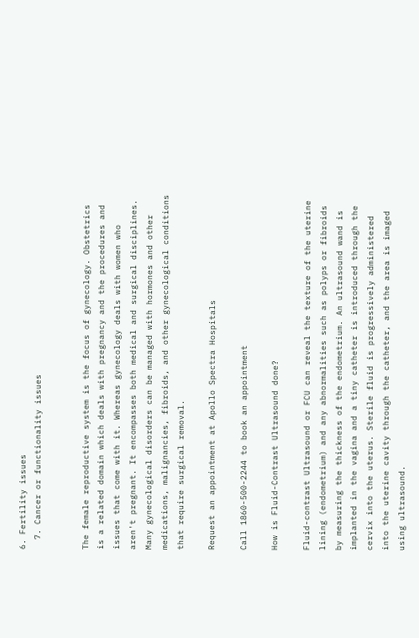6. Fertility issues
  7. Cancer or functionality issues


The female reproductive system is the focus of gynecology. Obstetrics is a related domain which deals with pregnancy and the procedures and issues that come with it. Whereas gynecology deals with women who aren't pregnant. It encompasses both medical and surgical disciplines. Many gynecological disorders can be managed with hormones and other medications, malignancies, fibroids, and other gynecological conditions that require surgical removal.

Request an appointment at Apollo Spectra Hospitals

Call 1860-500-2244 to book an appointment

How is Fluid-Contrast Ultrasound done?

Fluid-contrast Ultrasound or FCU can reveal the texture of the uterine lining (endometrium) and any abnormalities such as polyps or fibroids by measuring the thickness of the endometrium. An ultrasound wand is implanted in the vagina and a tiny catheter is introduced through the cervix into the uterus. Sterile fluid is progressively administered into the uterine cavity through the catheter, and the area is imaged using ultrasound.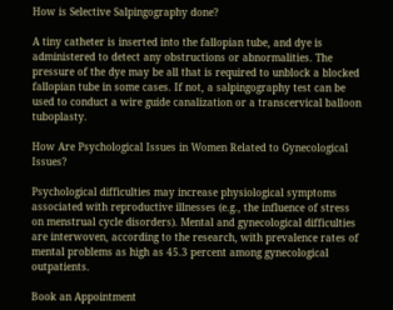How is Selective Salpingography done?

A tiny catheter is inserted into the fallopian tube, and dye is administered to detect any obstructions or abnormalities. The pressure of the dye may be all that is required to unblock a blocked fallopian tube in some cases. If not, a salpingography test can be used to conduct a wire guide canalization or a transcervical balloon tuboplasty.

How Are Psychological Issues in Women Related to Gynecological Issues?

Psychological difficulties may increase physiological symptoms associated with reproductive illnesses (e.g., the influence of stress on menstrual cycle disorders). Mental and gynecological difficulties are interwoven, according to the research, with prevalence rates of mental problems as high as 45.3 percent among gynecological outpatients.

Book an Appointment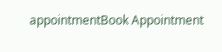appointmentBook Appointment